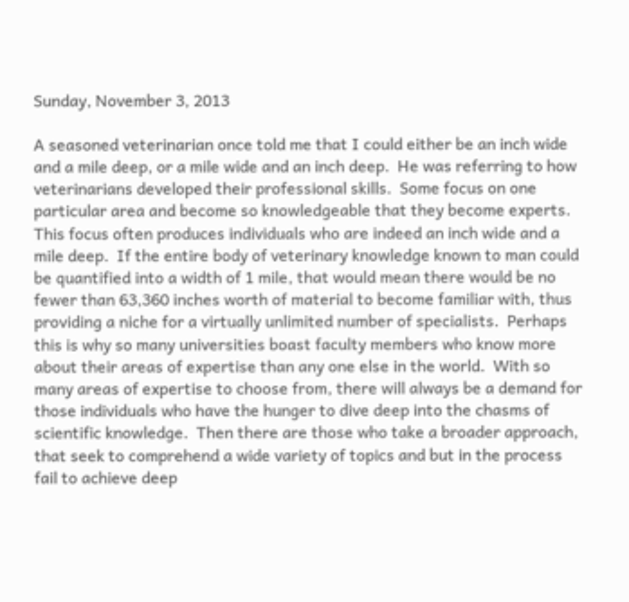Sunday, November 3, 2013

A seasoned veterinarian once told me that I could either be an inch wide and a mile deep, or a mile wide and an inch deep.  He was referring to how veterinarians developed their professional skills.  Some focus on one particular area and become so knowledgeable that they become experts.  This focus often produces individuals who are indeed an inch wide and a mile deep.  If the entire body of veterinary knowledge known to man could be quantified into a width of 1 mile, that would mean there would be no fewer than 63,360 inches worth of material to become familiar with, thus providing a niche for a virtually unlimited number of specialists.  Perhaps this is why so many universities boast faculty members who know more about their areas of expertise than any one else in the world.  With so many areas of expertise to choose from, there will always be a demand for those individuals who have the hunger to dive deep into the chasms of scientific knowledge.  Then there are those who take a broader approach, that seek to comprehend a wide variety of topics and but in the process fail to achieve deep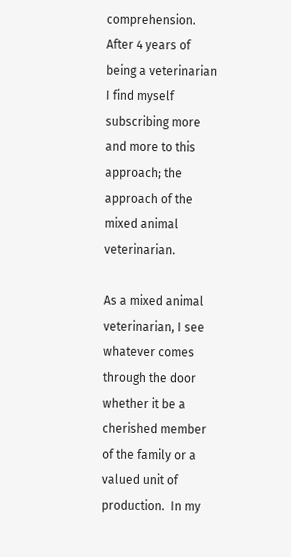comprehension.  After 4 years of being a veterinarian I find myself subscribing more and more to this approach; the approach of the mixed animal veterinarian.

As a mixed animal veterinarian, I see whatever comes through the door whether it be a cherished member of the family or a valued unit of production.  In my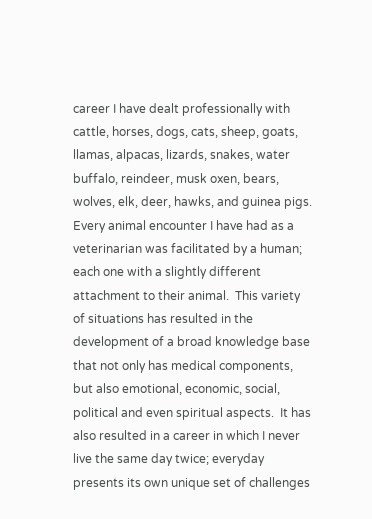career I have dealt professionally with cattle, horses, dogs, cats, sheep, goats, llamas, alpacas, lizards, snakes, water buffalo, reindeer, musk oxen, bears, wolves, elk, deer, hawks, and guinea pigs.  Every animal encounter I have had as a veterinarian was facilitated by a human; each one with a slightly different attachment to their animal.  This variety of situations has resulted in the development of a broad knowledge base that not only has medical components, but also emotional, economic, social, political and even spiritual aspects.  It has also resulted in a career in which I never live the same day twice; everyday presents its own unique set of challenges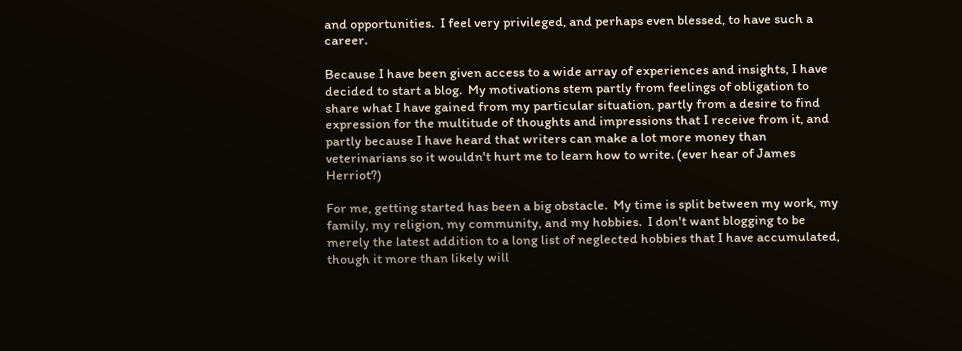and opportunities.  I feel very privileged, and perhaps even blessed, to have such a career.

Because I have been given access to a wide array of experiences and insights, I have decided to start a blog.  My motivations stem partly from feelings of obligation to share what I have gained from my particular situation, partly from a desire to find expression for the multitude of thoughts and impressions that I receive from it, and partly because I have heard that writers can make a lot more money than veterinarians so it wouldn't hurt me to learn how to write. (ever hear of James Herriot?)

For me, getting started has been a big obstacle.  My time is split between my work, my family, my religion, my community, and my hobbies.  I don't want blogging to be merely the latest addition to a long list of neglected hobbies that I have accumulated, though it more than likely will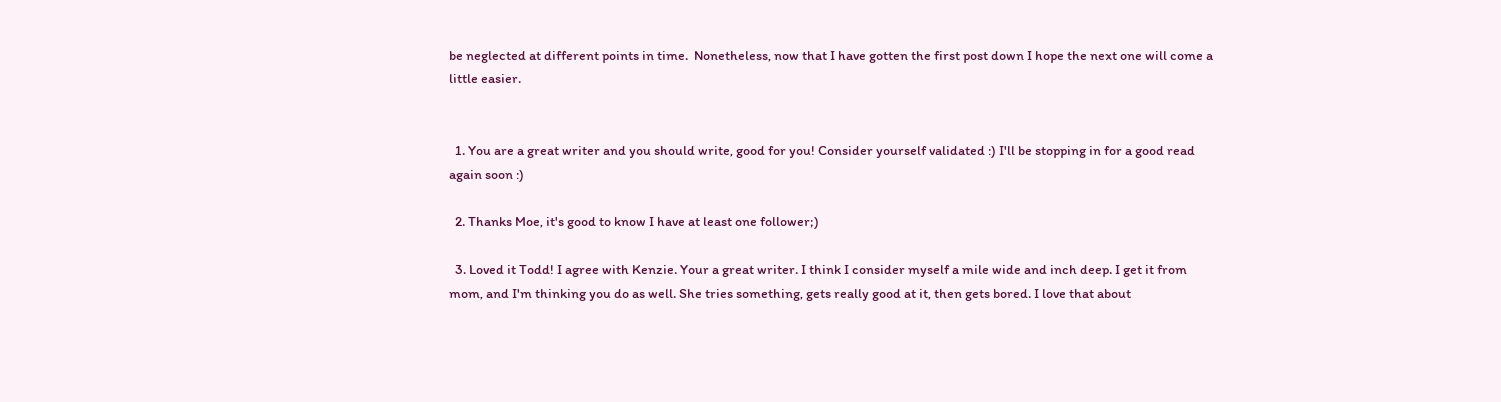be neglected at different points in time.  Nonetheless, now that I have gotten the first post down I hope the next one will come a little easier.


  1. You are a great writer and you should write, good for you! Consider yourself validated :) I'll be stopping in for a good read again soon :)

  2. Thanks Moe, it's good to know I have at least one follower;)

  3. Loved it Todd! I agree with Kenzie. Your a great writer. I think I consider myself a mile wide and inch deep. I get it from mom, and I'm thinking you do as well. She tries something, gets really good at it, then gets bored. I love that about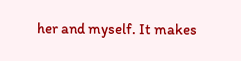her and myself. It makes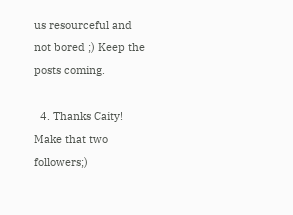us resourceful and not bored ;) Keep the posts coming.

  4. Thanks Caity! Make that two followers;)